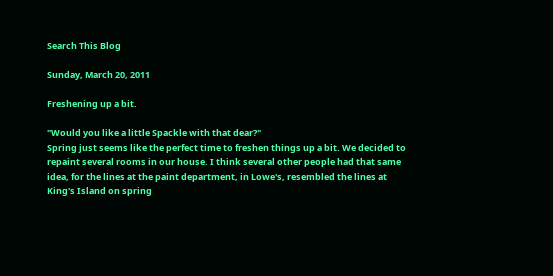Search This Blog

Sunday, March 20, 2011

Freshening up a bit.

"Would you like a little Spackle with that dear?"
Spring just seems like the perfect time to freshen things up a bit. We decided to repaint several rooms in our house. I think several other people had that same idea, for the lines at the paint department, in Lowe's, resembled the lines at King's Island on spring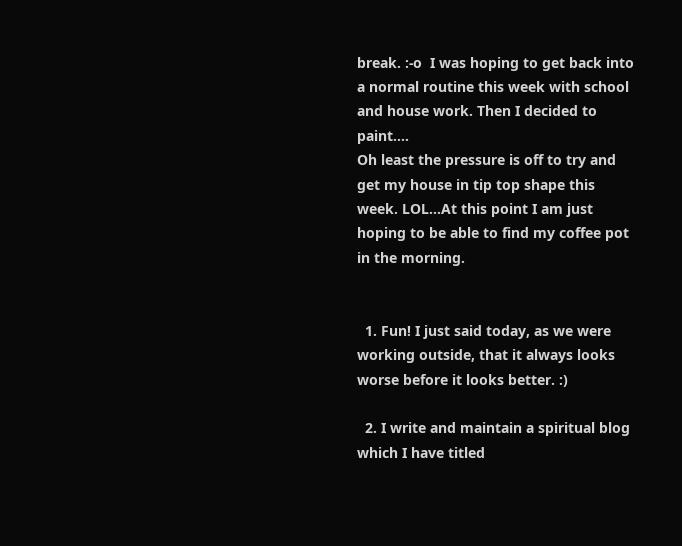break. :-o  I was hoping to get back into a normal routine this week with school and house work. Then I decided to paint....
Oh least the pressure is off to try and get my house in tip top shape this week. LOL...At this point I am just hoping to be able to find my coffee pot in the morning.


  1. Fun! I just said today, as we were working outside, that it always looks worse before it looks better. :)

  2. I write and maintain a spiritual blog which I have titled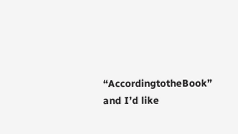“AccordingtotheBook” and I’d like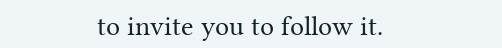to invite you to follow it.